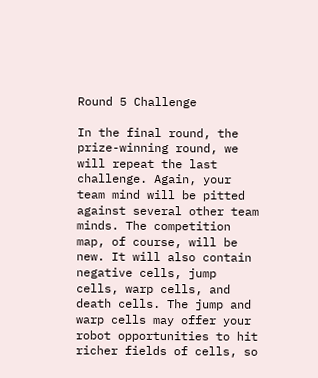Round 5 Challenge

In the final round, the prize-winning round, we will repeat the last challenge. Again, your team mind will be pitted against several other team minds. The competition map, of course, will be new. It will also contain negative cells, jump cells, warp cells, and death cells. The jump and warp cells may offer your robot opportunities to hit richer fields of cells, so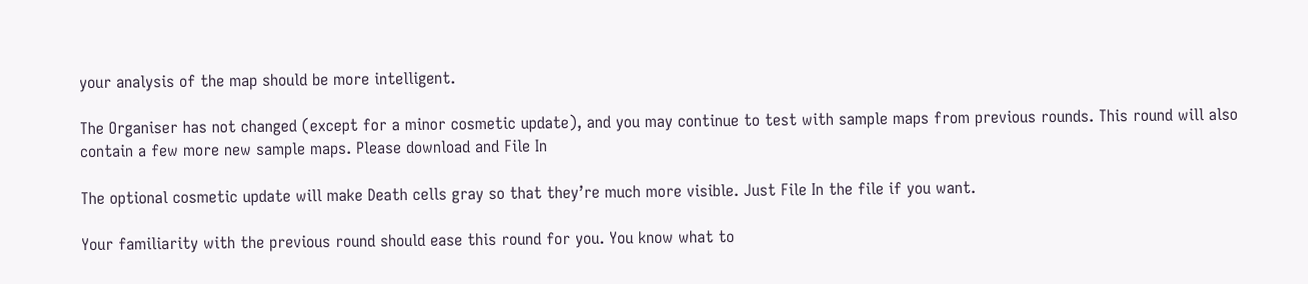your analysis of the map should be more intelligent.

The Organiser has not changed (except for a minor cosmetic update), and you may continue to test with sample maps from previous rounds. This round will also contain a few more new sample maps. Please download and File In

The optional cosmetic update will make Death cells gray so that they’re much more visible. Just File In the file if you want.

Your familiarity with the previous round should ease this round for you. You know what to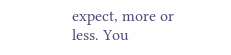expect, more or less. You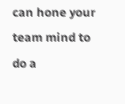can hone your team mind to do a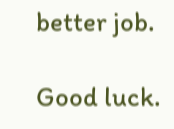better job.

Good luck.